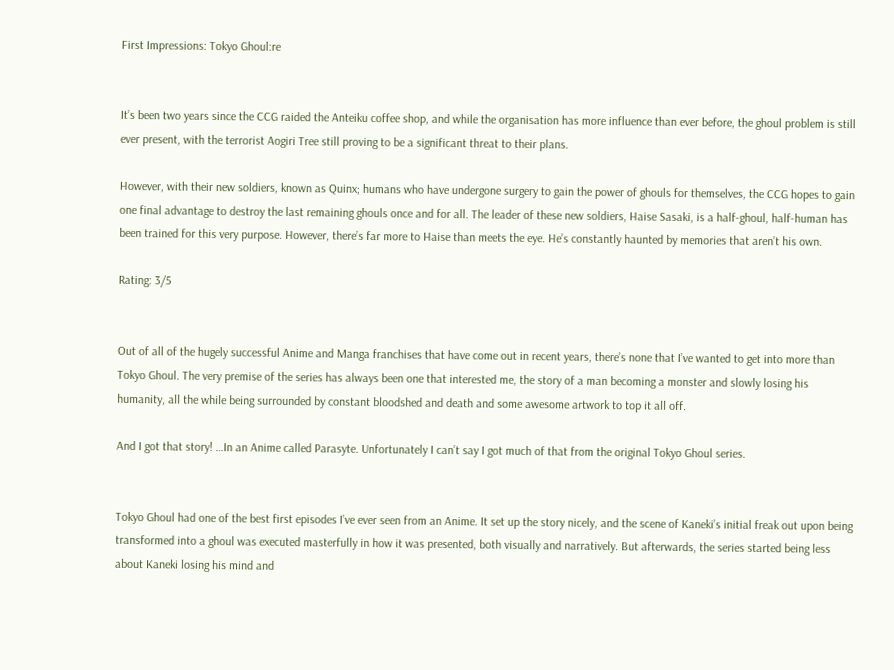First Impressions: Tokyo Ghoul:re


It’s been two years since the CCG raided the Anteiku coffee shop, and while the organisation has more influence than ever before, the ghoul problem is still ever present, with the terrorist Aogiri Tree still proving to be a significant threat to their plans.

However, with their new soldiers, known as Quinx; humans who have undergone surgery to gain the power of ghouls for themselves, the CCG hopes to gain one final advantage to destroy the last remaining ghouls once and for all. The leader of these new soldiers, Haise Sasaki, is a half-ghoul, half-human has been trained for this very purpose. However, there’s far more to Haise than meets the eye. He’s constantly haunted by memories that aren’t his own.

Rating: 3/5


Out of all of the hugely successful Anime and Manga franchises that have come out in recent years, there’s none that I’ve wanted to get into more than Tokyo Ghoul. The very premise of the series has always been one that interested me, the story of a man becoming a monster and slowly losing his humanity, all the while being surrounded by constant bloodshed and death and some awesome artwork to top it all off.

And I got that story! …In an Anime called Parasyte. Unfortunately I can’t say I got much of that from the original Tokyo Ghoul series.


Tokyo Ghoul had one of the best first episodes I’ve ever seen from an Anime. It set up the story nicely, and the scene of Kaneki’s initial freak out upon being transformed into a ghoul was executed masterfully in how it was presented, both visually and narratively. But afterwards, the series started being less about Kaneki losing his mind and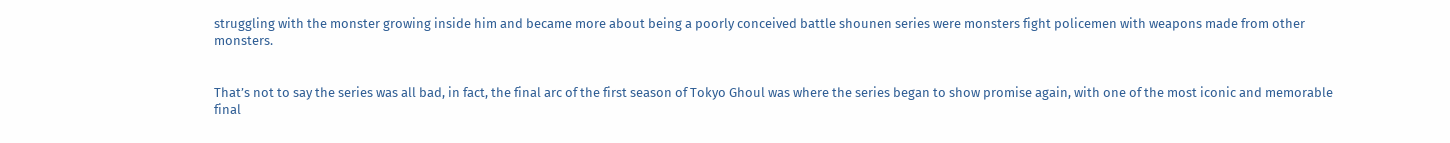struggling with the monster growing inside him and became more about being a poorly conceived battle shounen series were monsters fight policemen with weapons made from other monsters.


That’s not to say the series was all bad, in fact, the final arc of the first season of Tokyo Ghoul was where the series began to show promise again, with one of the most iconic and memorable final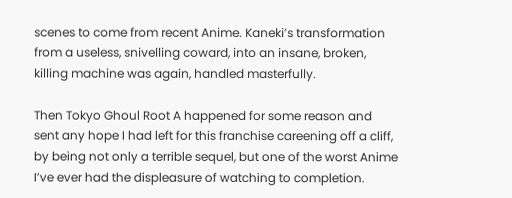scenes to come from recent Anime. Kaneki’s transformation from a useless, snivelling coward, into an insane, broken, killing machine was again, handled masterfully.

Then Tokyo Ghoul Root A happened for some reason and sent any hope I had left for this franchise careening off a cliff, by being not only a terrible sequel, but one of the worst Anime I’ve ever had the displeasure of watching to completion.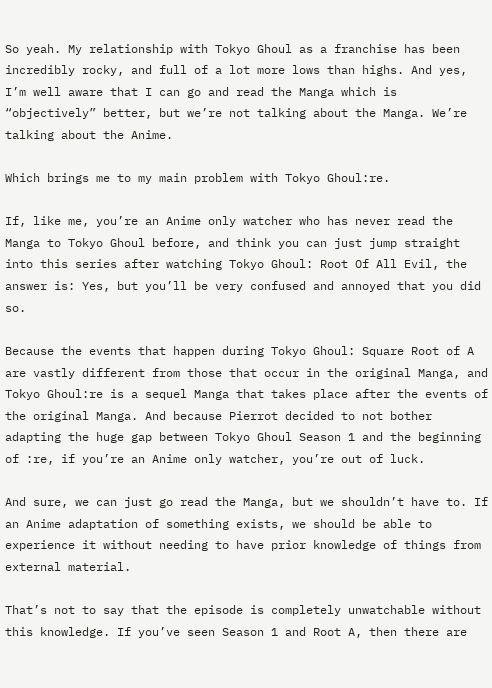So yeah. My relationship with Tokyo Ghoul as a franchise has been incredibly rocky, and full of a lot more lows than highs. And yes, I’m well aware that I can go and read the Manga which is “objectively” better, but we’re not talking about the Manga. We’re talking about the Anime.

Which brings me to my main problem with Tokyo Ghoul:re.

If, like me, you’re an Anime only watcher who has never read the Manga to Tokyo Ghoul before, and think you can just jump straight into this series after watching Tokyo Ghoul: Root Of All Evil, the answer is: Yes, but you’ll be very confused and annoyed that you did so.

Because the events that happen during Tokyo Ghoul: Square Root of A are vastly different from those that occur in the original Manga, and Tokyo Ghoul:re is a sequel Manga that takes place after the events of the original Manga. And because Pierrot decided to not bother adapting the huge gap between Tokyo Ghoul Season 1 and the beginning of :re, if you’re an Anime only watcher, you’re out of luck.

And sure, we can just go read the Manga, but we shouldn’t have to. If an Anime adaptation of something exists, we should be able to experience it without needing to have prior knowledge of things from external material.

That’s not to say that the episode is completely unwatchable without this knowledge. If you’ve seen Season 1 and Root A, then there are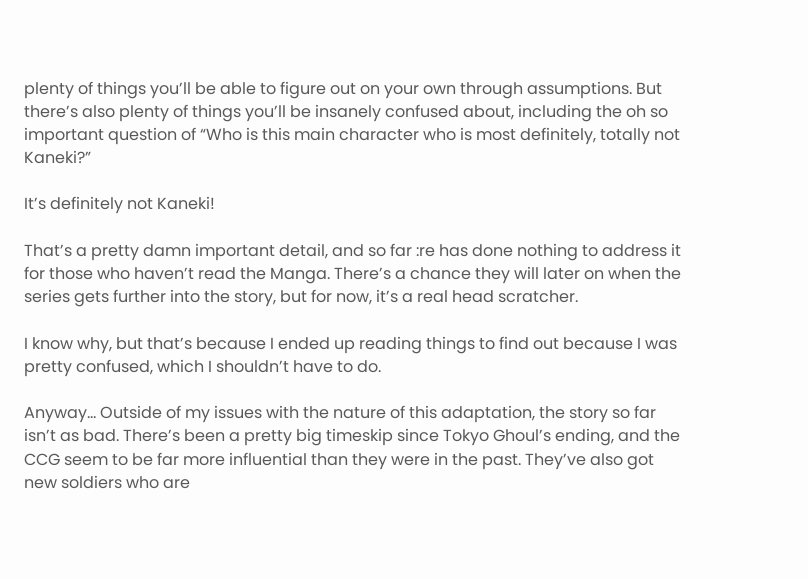plenty of things you’ll be able to figure out on your own through assumptions. But there’s also plenty of things you’ll be insanely confused about, including the oh so important question of “Who is this main character who is most definitely, totally not Kaneki?”

It’s definitely not Kaneki!

That’s a pretty damn important detail, and so far :re has done nothing to address it for those who haven’t read the Manga. There’s a chance they will later on when the series gets further into the story, but for now, it’s a real head scratcher.

I know why, but that’s because I ended up reading things to find out because I was pretty confused, which I shouldn’t have to do.

Anyway… Outside of my issues with the nature of this adaptation, the story so far isn’t as bad. There’s been a pretty big timeskip since Tokyo Ghoul’s ending, and the CCG seem to be far more influential than they were in the past. They’ve also got new soldiers who are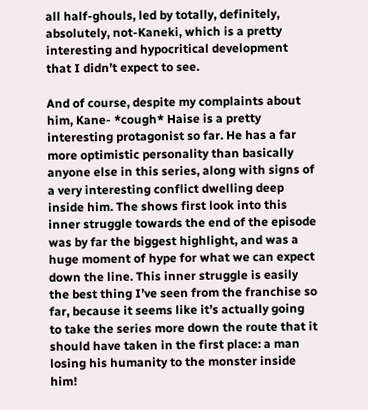all half-ghouls, led by totally, definitely, absolutely, not-Kaneki, which is a pretty interesting and hypocritical development that I didn’t expect to see.

And of course, despite my complaints about him, Kane- *cough* Haise is a pretty interesting protagonist so far. He has a far more optimistic personality than basically anyone else in this series, along with signs of a very interesting conflict dwelling deep inside him. The shows first look into this inner struggle towards the end of the episode was by far the biggest highlight, and was a huge moment of hype for what we can expect down the line. This inner struggle is easily the best thing I’ve seen from the franchise so far, because it seems like it’s actually going to take the series more down the route that it should have taken in the first place: a man losing his humanity to the monster inside him!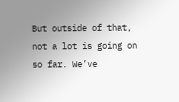But outside of that, not a lot is going on so far. We’ve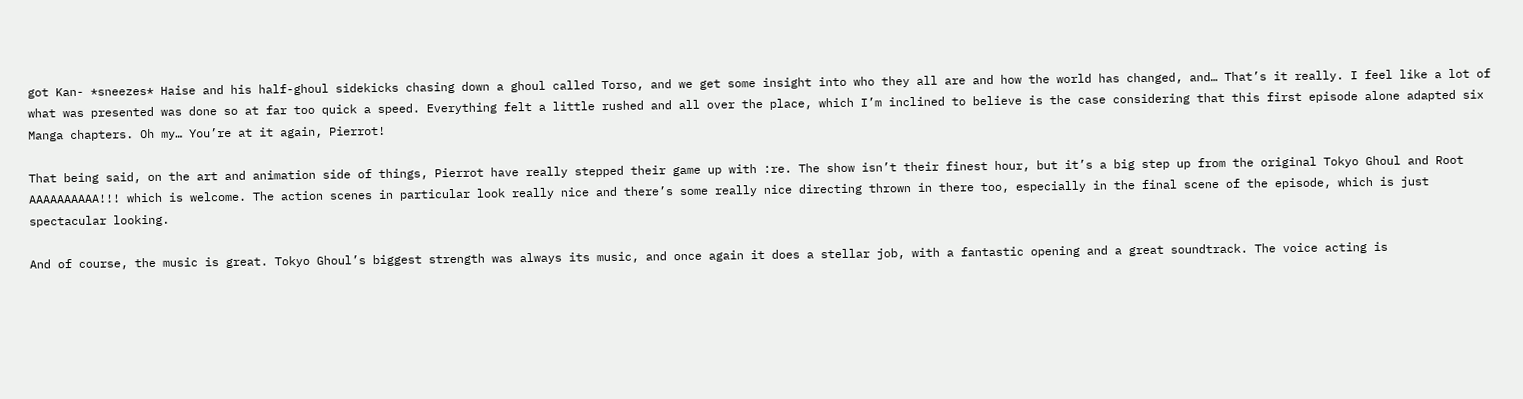got Kan- *sneezes* Haise and his half-ghoul sidekicks chasing down a ghoul called Torso, and we get some insight into who they all are and how the world has changed, and… That’s it really. I feel like a lot of what was presented was done so at far too quick a speed. Everything felt a little rushed and all over the place, which I’m inclined to believe is the case considering that this first episode alone adapted six Manga chapters. Oh my… You’re at it again, Pierrot!

That being said, on the art and animation side of things, Pierrot have really stepped their game up with :re. The show isn’t their finest hour, but it’s a big step up from the original Tokyo Ghoul and Root AAAAAAAAAA!!! which is welcome. The action scenes in particular look really nice and there’s some really nice directing thrown in there too, especially in the final scene of the episode, which is just spectacular looking.

And of course, the music is great. Tokyo Ghoul’s biggest strength was always its music, and once again it does a stellar job, with a fantastic opening and a great soundtrack. The voice acting is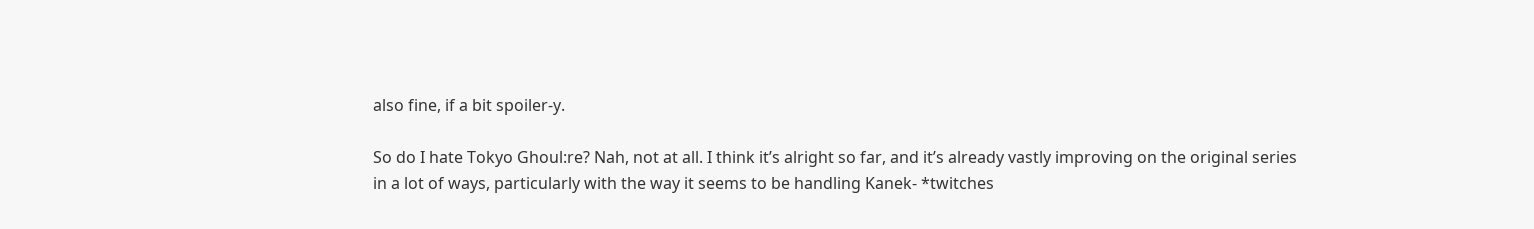also fine, if a bit spoiler-y.

So do I hate Tokyo Ghoul:re? Nah, not at all. I think it’s alright so far, and it’s already vastly improving on the original series in a lot of ways, particularly with the way it seems to be handling Kanek- *twitches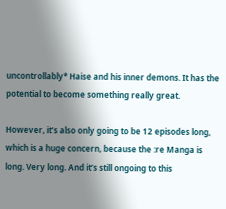uncontrollably* Haise and his inner demons. It has the potential to become something really great.

However, it’s also only going to be 12 episodes long, which is a huge concern, because the :re Manga is long. Very long. And it’s still ongoing to this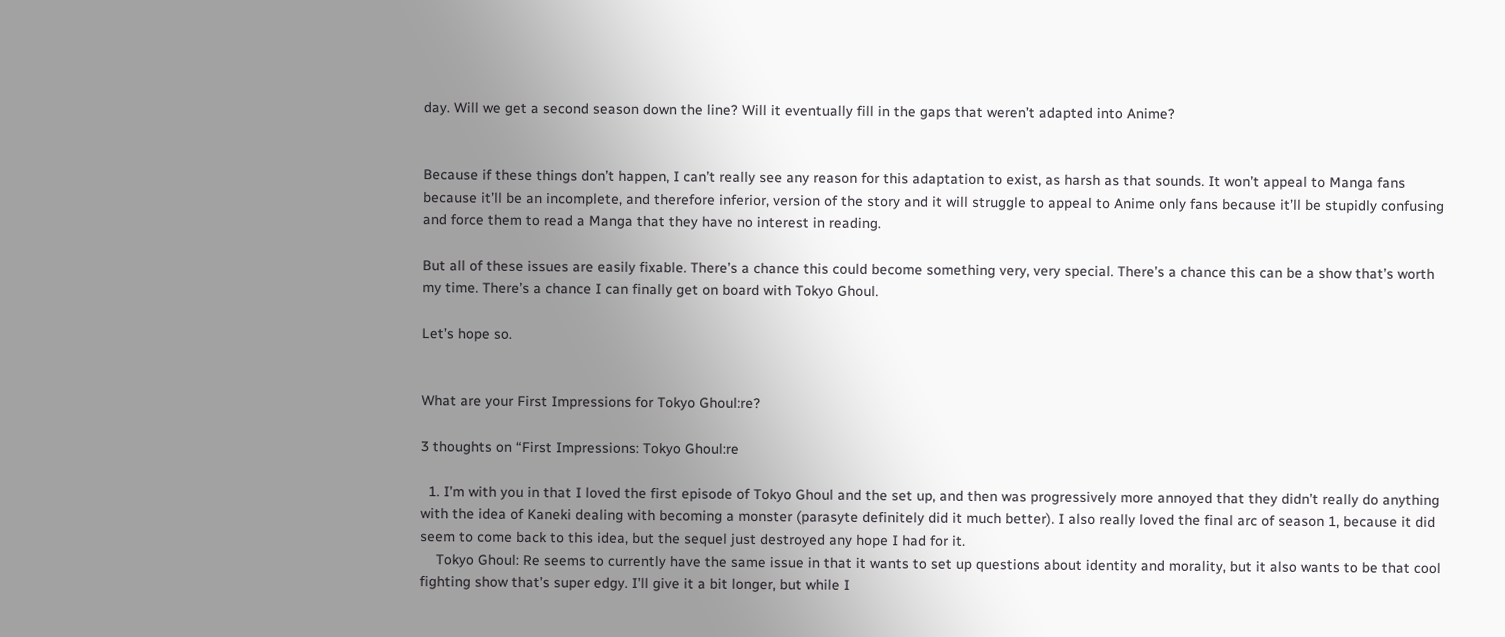day. Will we get a second season down the line? Will it eventually fill in the gaps that weren’t adapted into Anime?


Because if these things don’t happen, I can’t really see any reason for this adaptation to exist, as harsh as that sounds. It won’t appeal to Manga fans because it’ll be an incomplete, and therefore inferior, version of the story and it will struggle to appeal to Anime only fans because it’ll be stupidly confusing and force them to read a Manga that they have no interest in reading.

But all of these issues are easily fixable. There’s a chance this could become something very, very special. There’s a chance this can be a show that’s worth my time. There’s a chance I can finally get on board with Tokyo Ghoul.

Let’s hope so.


What are your First Impressions for Tokyo Ghoul:re?

3 thoughts on “First Impressions: Tokyo Ghoul:re

  1. I’m with you in that I loved the first episode of Tokyo Ghoul and the set up, and then was progressively more annoyed that they didn’t really do anything with the idea of Kaneki dealing with becoming a monster (parasyte definitely did it much better). I also really loved the final arc of season 1, because it did seem to come back to this idea, but the sequel just destroyed any hope I had for it.
    Tokyo Ghoul: Re seems to currently have the same issue in that it wants to set up questions about identity and morality, but it also wants to be that cool fighting show that’s super edgy. I’ll give it a bit longer, but while I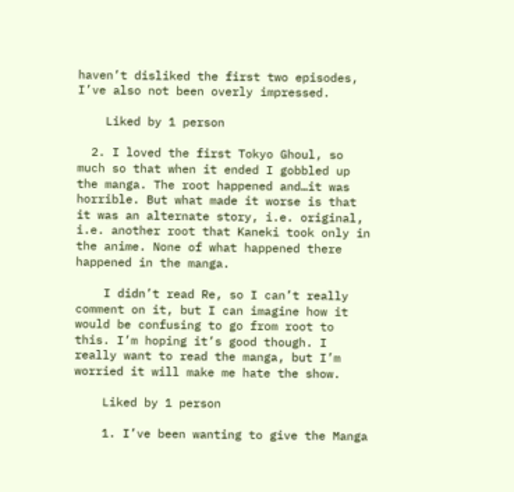haven’t disliked the first two episodes, I’ve also not been overly impressed.

    Liked by 1 person

  2. I loved the first Tokyo Ghoul, so much so that when it ended I gobbled up the manga. The root happened and…it was horrible. But what made it worse is that it was an alternate story, i.e. original, i.e. another root that Kaneki took only in the anime. None of what happened there happened in the manga.

    I didn’t read Re, so I can’t really comment on it, but I can imagine how it would be confusing to go from root to this. I’m hoping it’s good though. I really want to read the manga, but I’m worried it will make me hate the show.

    Liked by 1 person

    1. I’ve been wanting to give the Manga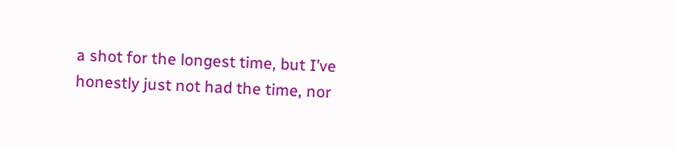a shot for the longest time, but I’ve honestly just not had the time, nor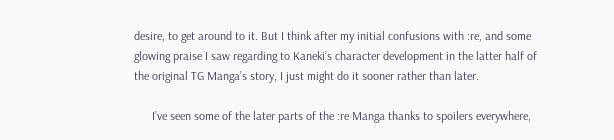desire, to get around to it. But I think after my initial confusions with :re, and some glowing praise I saw regarding to Kaneki’s character development in the latter half of the original TG Manga’s story, I just might do it sooner rather than later.

      I’ve seen some of the later parts of the :re Manga thanks to spoilers everywhere,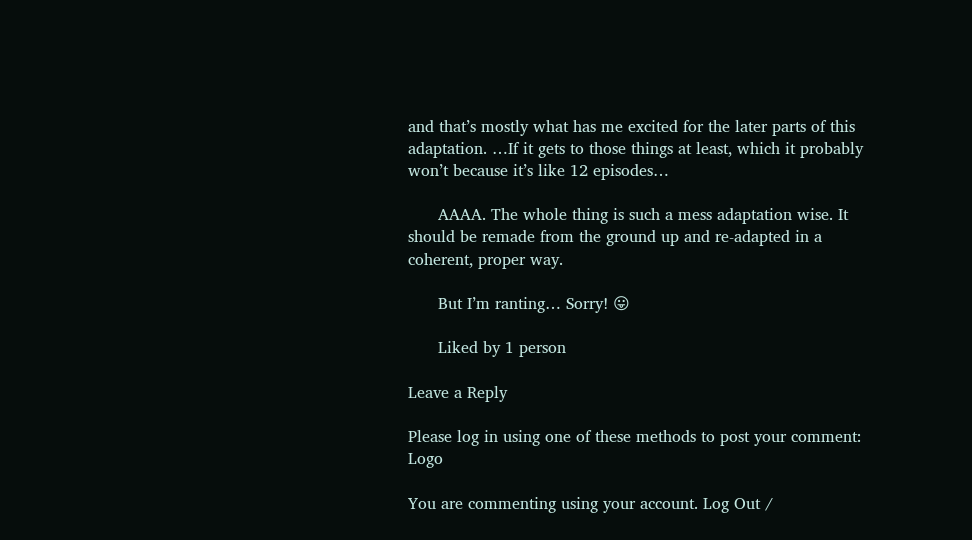and that’s mostly what has me excited for the later parts of this adaptation. …If it gets to those things at least, which it probably won’t because it’s like 12 episodes…

      AAAA. The whole thing is such a mess adaptation wise. It should be remade from the ground up and re-adapted in a coherent, proper way.

      But I’m ranting… Sorry! 😛

      Liked by 1 person

Leave a Reply

Please log in using one of these methods to post your comment: Logo

You are commenting using your account. Log Out /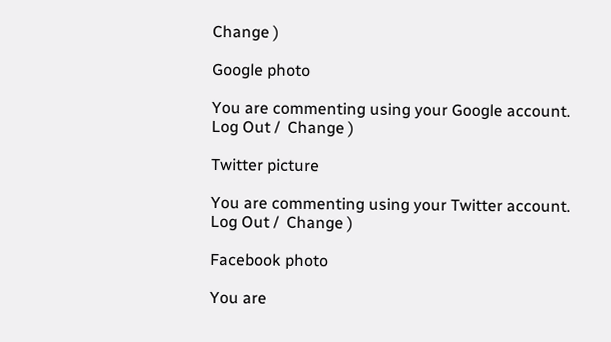Change )

Google photo

You are commenting using your Google account. Log Out /  Change )

Twitter picture

You are commenting using your Twitter account. Log Out /  Change )

Facebook photo

You are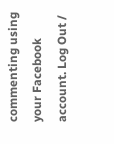commenting using your Facebook account. Log Out /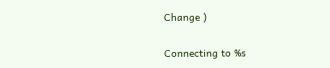Change )

Connecting to %s